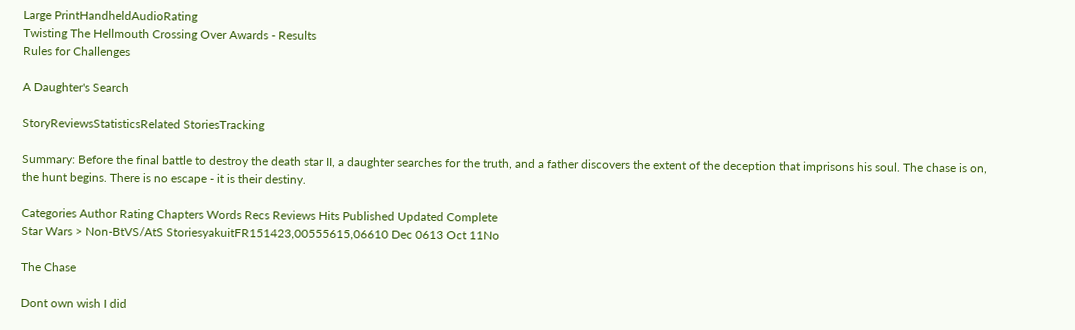Large PrintHandheldAudioRating
Twisting The Hellmouth Crossing Over Awards - Results
Rules for Challenges

A Daughter's Search

StoryReviewsStatisticsRelated StoriesTracking

Summary: Before the final battle to destroy the death star II, a daughter searches for the truth, and a father discovers the extent of the deception that imprisons his soul. The chase is on, the hunt begins. There is no escape - it is their destiny.

Categories Author Rating Chapters Words Recs Reviews Hits Published Updated Complete
Star Wars > Non-BtVS/AtS StoriesyakuitFR151423,00555615,06610 Dec 0613 Oct 11No

The Chase

Dont own wish I did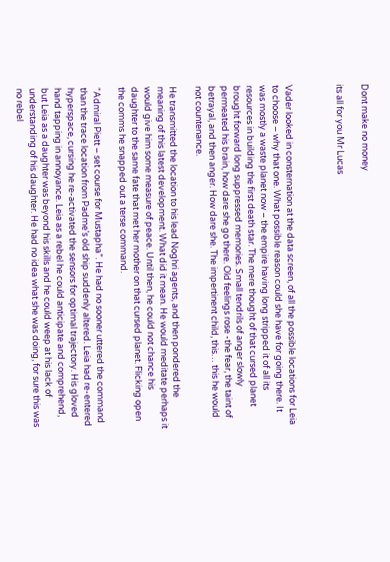Dont make no money

its all for you Mr Lucas



Vader looked in consternation at the data screen, of all the possible locations for Leia to choose – why that one. What possible reason could she have for going there. It was mostly a waste planet now – the empire having long stripped it of all its resources in building the first death star. The mere thought of that cursed planet brought forward long suppressed memories. Small tendrils of anger slowly permeated his brain, how dare she go there. Old feelings rose -the fear, the taint of betrayal, and then anger. How dare she. The impertinent child, this… this he would not countenance.

He transmitted the location to his lead Noghri agents, and then pondered the meaning of this latest development. What did it mean. He would meditate perhaps it would give him some measure of peace. Until then, he could not chance his daughter to the same fate that met her mother on that cursed planet. Flicking open the comms he snapped out a terse command.

“Admiral Piett – set course for Mustapha”. He had no sooner uttered the command than the trace location from Padme’s old ship suddenly altered. Leia had re-entered hyperspace, cursing he re-activated the sensors for optimal trajectory. His gloved hand tapping in annoyance. Leia as a rebel he could anticipate and comprehend, but Leia as a daughter was beyond his skills and he could weep at his lack of understanding of his daughter. He had no idea what she was doing, for sure this was no rebel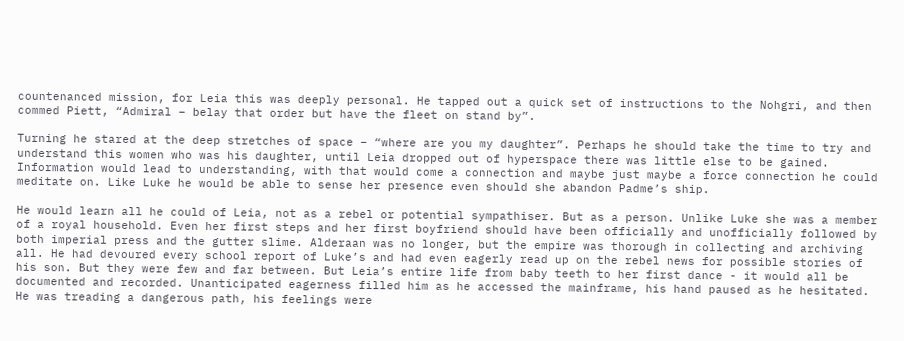countenanced mission, for Leia this was deeply personal. He tapped out a quick set of instructions to the Nohgri, and then commed Piett, “Admiral – belay that order but have the fleet on stand by”.

Turning he stared at the deep stretches of space – “where are you my daughter”. Perhaps he should take the time to try and understand this women who was his daughter, until Leia dropped out of hyperspace there was little else to be gained. Information would lead to understanding, with that would come a connection and maybe just maybe a force connection he could meditate on. Like Luke he would be able to sense her presence even should she abandon Padme’s ship.

He would learn all he could of Leia, not as a rebel or potential sympathiser. But as a person. Unlike Luke she was a member of a royal household. Even her first steps and her first boyfriend should have been officially and unofficially followed by both imperial press and the gutter slime. Alderaan was no longer, but the empire was thorough in collecting and archiving all. He had devoured every school report of Luke’s and had even eagerly read up on the rebel news for possible stories of his son. But they were few and far between. But Leia’s entire life from baby teeth to her first dance - it would all be documented and recorded. Unanticipated eagerness filled him as he accessed the mainframe, his hand paused as he hesitated. He was treading a dangerous path, his feelings were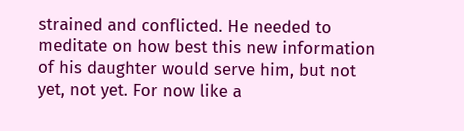strained and conflicted. He needed to meditate on how best this new information of his daughter would serve him, but not yet, not yet. For now like a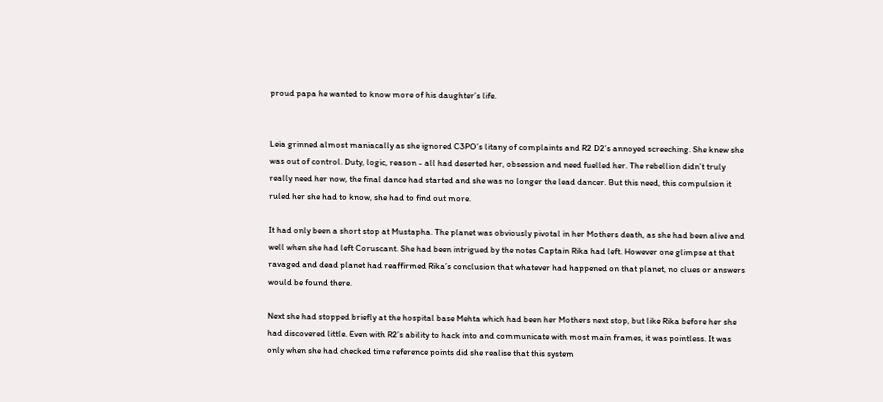proud papa he wanted to know more of his daughter’s life.


Leia grinned almost maniacally as she ignored C3PO’s litany of complaints and R2 D2’s annoyed screeching. She knew she was out of control. Duty, logic, reason - all had deserted her, obsession and need fuelled her. The rebellion didn’t truly really need her now, the final dance had started and she was no longer the lead dancer. But this need, this compulsion it ruled her she had to know, she had to find out more.

It had only been a short stop at Mustapha. The planet was obviously pivotal in her Mothers death, as she had been alive and well when she had left Coruscant. She had been intrigued by the notes Captain Rika had left. However one glimpse at that ravaged and dead planet had reaffirmed Rika’s conclusion that whatever had happened on that planet, no clues or answers would be found there.

Next she had stopped briefly at the hospital base Mehta which had been her Mothers next stop, but like Rika before her she had discovered little. Even with R2’s ability to hack into and communicate with most main frames, it was pointless. It was only when she had checked time reference points did she realise that this system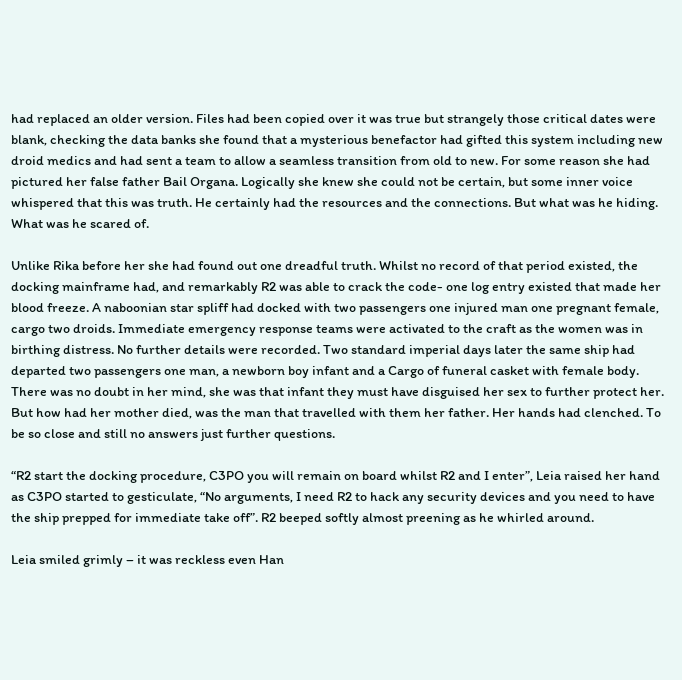had replaced an older version. Files had been copied over it was true but strangely those critical dates were blank, checking the data banks she found that a mysterious benefactor had gifted this system including new droid medics and had sent a team to allow a seamless transition from old to new. For some reason she had pictured her false father Bail Organa. Logically she knew she could not be certain, but some inner voice whispered that this was truth. He certainly had the resources and the connections. But what was he hiding. What was he scared of.

Unlike Rika before her she had found out one dreadful truth. Whilst no record of that period existed, the docking mainframe had, and remarkably R2 was able to crack the code- one log entry existed that made her blood freeze. A naboonian star spliff had docked with two passengers one injured man one pregnant female, cargo two droids. Immediate emergency response teams were activated to the craft as the women was in birthing distress. No further details were recorded. Two standard imperial days later the same ship had departed two passengers one man, a newborn boy infant and a Cargo of funeral casket with female body. There was no doubt in her mind, she was that infant they must have disguised her sex to further protect her. But how had her mother died, was the man that travelled with them her father. Her hands had clenched. To be so close and still no answers just further questions.

“R2 start the docking procedure, C3PO you will remain on board whilst R2 and I enter”, Leia raised her hand as C3PO started to gesticulate, “No arguments, I need R2 to hack any security devices and you need to have the ship prepped for immediate take off”. R2 beeped softly almost preening as he whirled around.

Leia smiled grimly – it was reckless even Han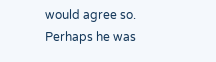would agree so. Perhaps he was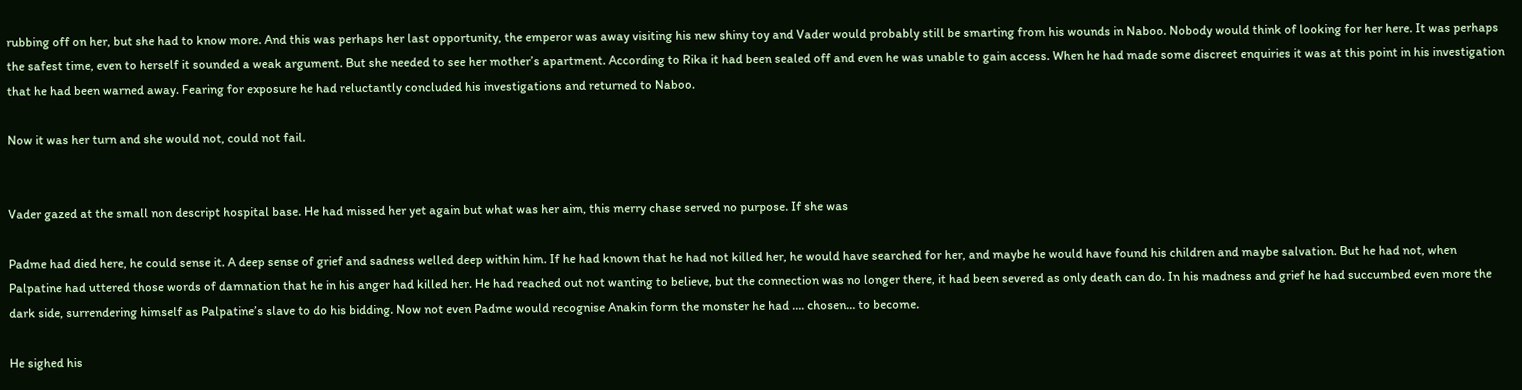rubbing off on her, but she had to know more. And this was perhaps her last opportunity, the emperor was away visiting his new shiny toy and Vader would probably still be smarting from his wounds in Naboo. Nobody would think of looking for her here. It was perhaps the safest time, even to herself it sounded a weak argument. But she needed to see her mother’s apartment. According to Rika it had been sealed off and even he was unable to gain access. When he had made some discreet enquiries it was at this point in his investigation that he had been warned away. Fearing for exposure he had reluctantly concluded his investigations and returned to Naboo.

Now it was her turn and she would not, could not fail.


Vader gazed at the small non descript hospital base. He had missed her yet again but what was her aim, this merry chase served no purpose. If she was

Padme had died here, he could sense it. A deep sense of grief and sadness welled deep within him. If he had known that he had not killed her, he would have searched for her, and maybe he would have found his children and maybe salvation. But he had not, when Palpatine had uttered those words of damnation that he in his anger had killed her. He had reached out not wanting to believe, but the connection was no longer there, it had been severed as only death can do. In his madness and grief he had succumbed even more the dark side, surrendering himself as Palpatine’s slave to do his bidding. Now not even Padme would recognise Anakin form the monster he had …. chosen… to become.

He sighed his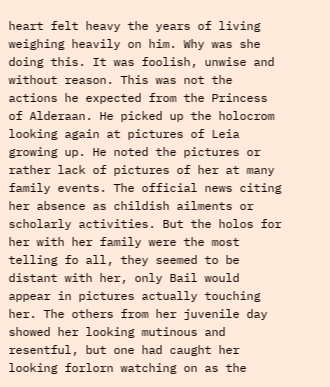heart felt heavy the years of living weighing heavily on him. Why was she doing this. It was foolish, unwise and without reason. This was not the actions he expected from the Princess of Alderaan. He picked up the holocrom looking again at pictures of Leia growing up. He noted the pictures or rather lack of pictures of her at many family events. The official news citing her absence as childish ailments or scholarly activities. But the holos for her with her family were the most telling fo all, they seemed to be distant with her, only Bail would appear in pictures actually touching her. The others from her juvenile day showed her looking mutinous and resentful, but one had caught her looking forlorn watching on as the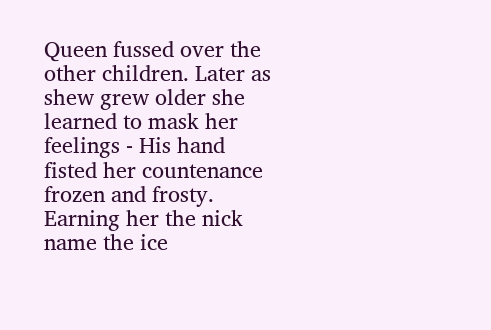Queen fussed over the other children. Later as shew grew older she learned to mask her feelings - His hand fisted her countenance frozen and frosty. Earning her the nick name the ice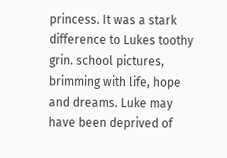princess. It was a stark difference to Lukes toothy grin. school pictures, brimming with life, hope and dreams. Luke may have been deprived of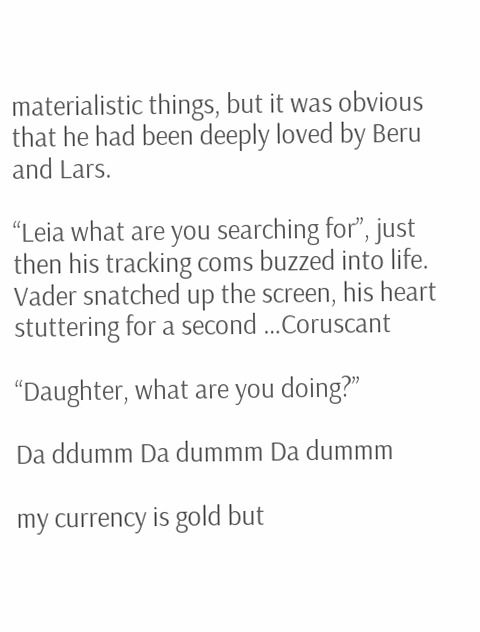materialistic things, but it was obvious that he had been deeply loved by Beru and Lars.

“Leia what are you searching for”, just then his tracking coms buzzed into life. Vader snatched up the screen, his heart stuttering for a second …Coruscant

“Daughter, what are you doing?”

Da ddumm Da dummm Da dummm

my currency is gold but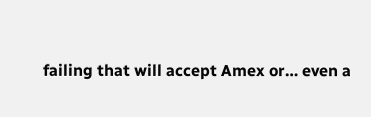failing that will accept Amex or… even a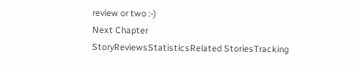review or two :-)
Next Chapter
StoryReviewsStatisticsRelated StoriesTracking